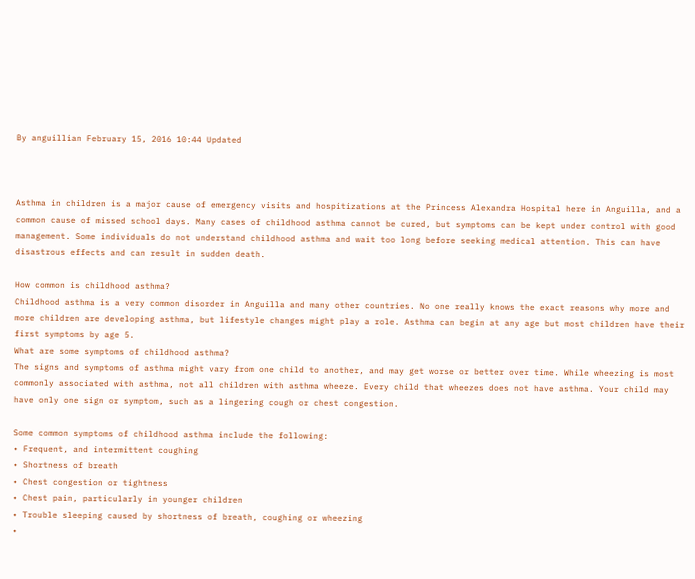By anguillian February 15, 2016 10:44 Updated



Asthma in children is a major cause of emergency visits and hospitizations at the Princess Alexandra Hospital here in Anguilla, and a common cause of missed school days. Many cases of childhood asthma cannot be cured, but symptoms can be kept under control with good management. Some individuals do not understand childhood asthma and wait too long before seeking medical attention. This can have disastrous effects and can result in sudden death.

How common is childhood asthma?
Childhood asthma is a very common disorder in Anguilla and many other countries. No one really knows the exact reasons why more and more children are developing asthma, but lifestyle changes might play a role. Asthma can begin at any age but most children have their first symptoms by age 5.
What are some symptoms of childhood asthma?
The signs and symptoms of asthma might vary from one child to another, and may get worse or better over time. While wheezing is most commonly associated with asthma, not all children with asthma wheeze. Every child that wheezes does not have asthma. Your child may have only one sign or symptom, such as a lingering cough or chest congestion.

Some common symptoms of childhood asthma include the following:
• Frequent, and intermittent coughing
• Shortness of breath
• Chest congestion or tightness
• Chest pain, particularly in younger children
• Trouble sleeping caused by shortness of breath, coughing or wheezing
•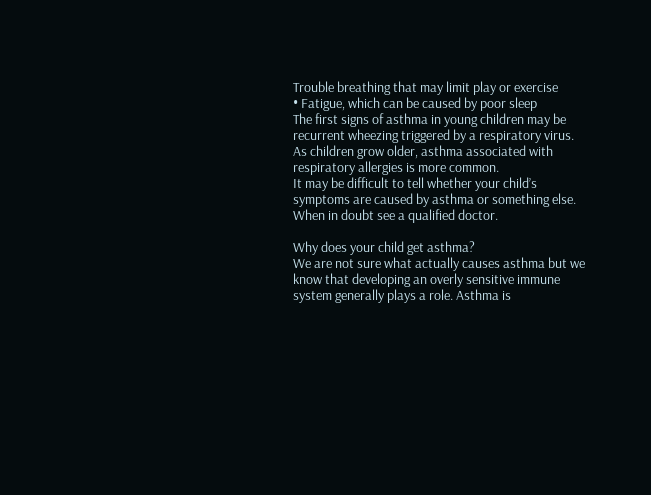Trouble breathing that may limit play or exercise
• Fatigue, which can be caused by poor sleep
The first signs of asthma in young children may be recurrent wheezing triggered by a respiratory virus. As children grow older, asthma associated with respiratory allergies is more common.
It may be difficult to tell whether your child’s symptoms are caused by asthma or something else. When in doubt see a qualified doctor.

Why does your child get asthma?
We are not sure what actually causes asthma but we know that developing an overly sensitive immune system generally plays a role. Asthma is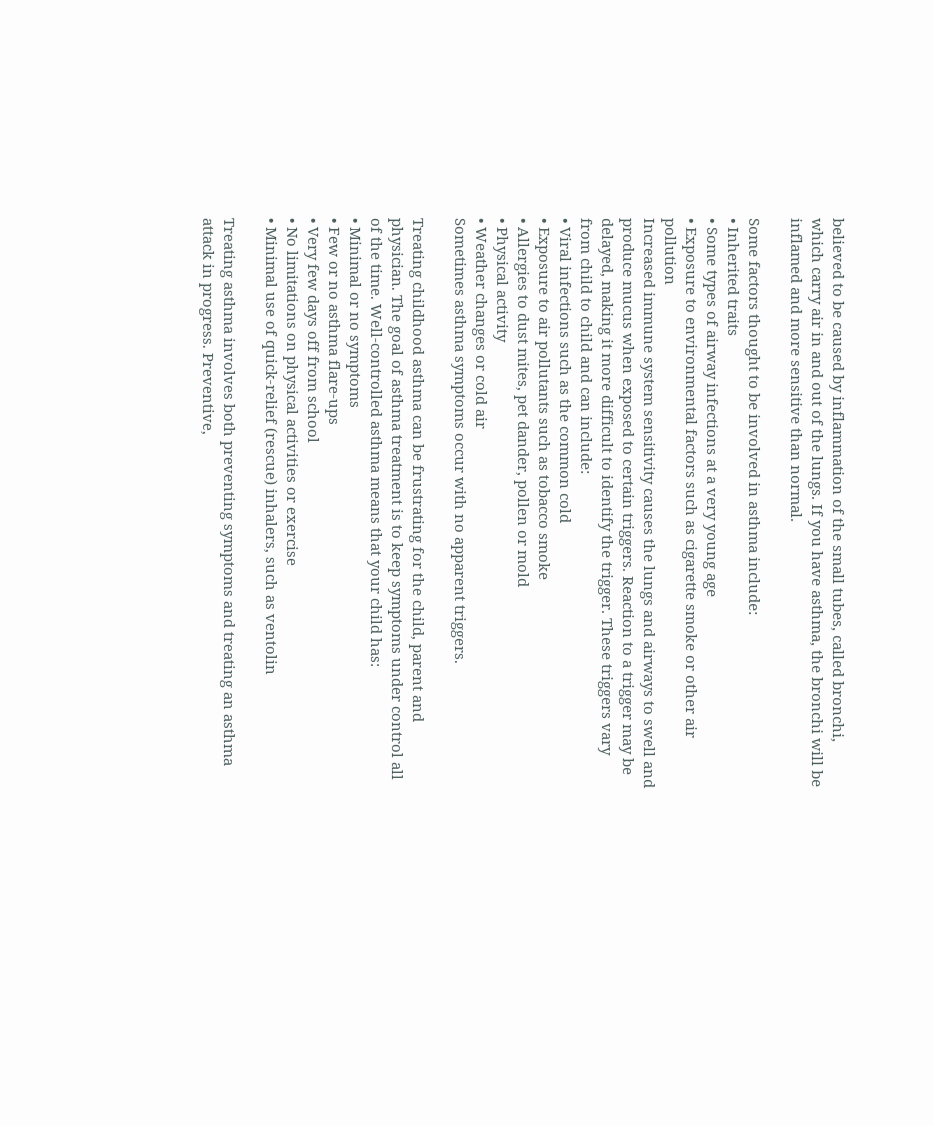believed to be caused by inflammation of the small tubes, called bronchi, which carry air in and out of the lungs. If you have asthma, the bronchi will be inflamed and more sensitive than normal.

Some factors thought to be involved in asthma include:
• Inherited traits
• Some types of airway infections at a very young age
• Exposure to environmental factors such as cigarette smoke or other air pollution
Increased immune system sensitivity causes the lungs and airways to swell and produce mucus when exposed to certain triggers. Reaction to a trigger may be delayed, making it more difficult to identify the trigger. These triggers vary from child to child and can include:
• Viral infections such as the common cold
• Exposure to air pollutants such as tobacco smoke
• Allergies to dust mites, pet dander, pollen or mold
• Physical activity
• Weather changes or cold air
Sometimes asthma symptoms occur with no apparent triggers.

Treating childhood asthma can be frustrating for the child, parent and physician. The goal of asthma treatment is to keep symptoms under control all of the time. Well-controlled asthma means that your child has:
• Minimal or no symptoms
• Few or no asthma flare-ups
• Very few days off from school
• No limitations on physical activities or exercise
• Minimal use of quick-relief (rescue) inhalers, such as ventolin

Treating asthma involves both preventing symptoms and treating an asthma attack in progress. Preventive,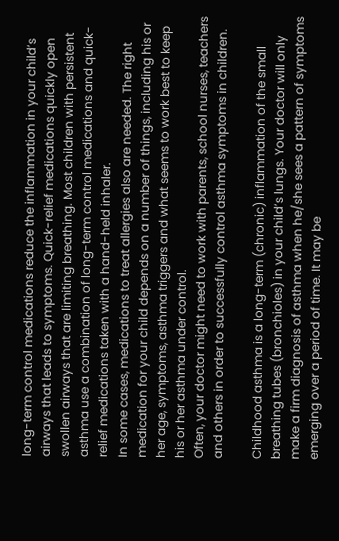long-term control medications reduce the inflammation in your child’s airways that leads to symptoms. Quick-relief medications quickly open swollen airways that are limiting breathing. Most children with persistent asthma use a combination of long-term control medications and quick-relief medications taken with a hand-held inhaler.
In some cases, medications to treat allergies also are needed. The right medication for your child depends on a number of things, including his or her age, symptoms, asthma triggers and what seems to work best to keep his or her asthma under control.
Often, your doctor might need to work with parents, school nurses, teachers and others in order to successfully control asthma symptoms in children.

Childhood asthma is a long-term (chronic) inflammation of the small breathing tubes (bronchioles) in your child’s lungs. Your doctor will only make a firm diagnosis of asthma when he/she sees a pattern of symptoms emerging over a period of time. It may be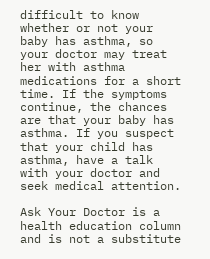difficult to know whether or not your baby has asthma, so your doctor may treat her with asthma medications for a short time. If the symptoms continue, the chances are that your baby has asthma. If you suspect that your child has asthma, have a talk with your doctor and seek medical attention.

Ask Your Doctor is a health education column and is not a substitute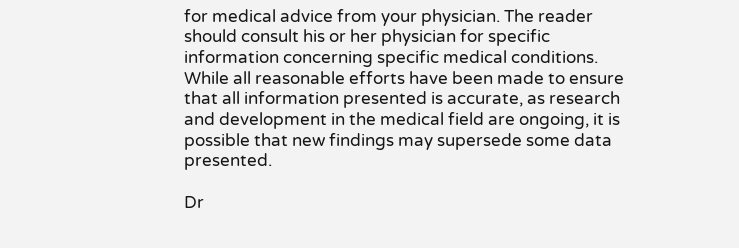for medical advice from your physician. The reader should consult his or her physician for specific information concerning specific medical conditions. While all reasonable efforts have been made to ensure that all information presented is accurate, as research and development in the medical field are ongoing, it is possible that new findings may supersede some data presented.

Dr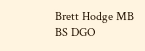Brett Hodge MB BS DGO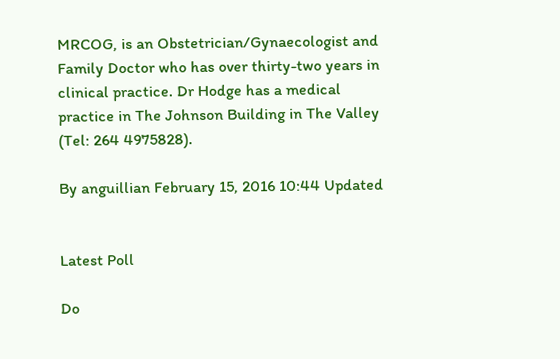MRCOG, is an Obstetrician/Gynaecologist and Family Doctor who has over thirty-two years in clinical practice. Dr Hodge has a medical practice in The Johnson Building in The Valley (Tel: 264 4975828).

By anguillian February 15, 2016 10:44 Updated


Latest Poll

Do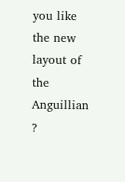you like the new layout of the Anguillian ?